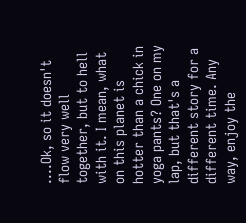....Ok, so it doesn't flow very well together, but to hell with it. I mean, what on this planet is hotter than a chick in yoga pants? One on my lap, but that's a different story for a different time. Any way, enjoy the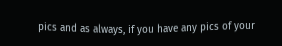pics and as always, if you have any pics of your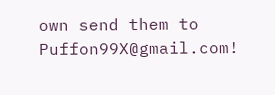own send them to Puffon99X@gmail.com!